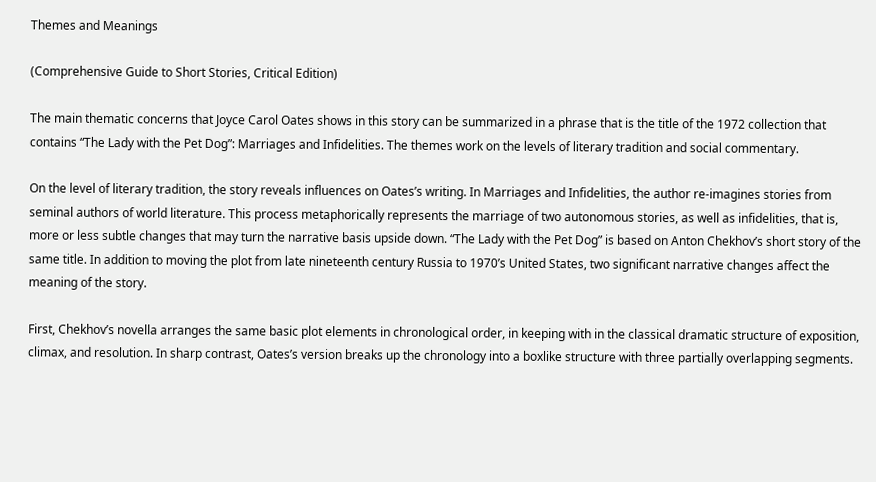Themes and Meanings

(Comprehensive Guide to Short Stories, Critical Edition)

The main thematic concerns that Joyce Carol Oates shows in this story can be summarized in a phrase that is the title of the 1972 collection that contains “The Lady with the Pet Dog”: Marriages and Infidelities. The themes work on the levels of literary tradition and social commentary.

On the level of literary tradition, the story reveals influences on Oates’s writing. In Marriages and Infidelities, the author re-imagines stories from seminal authors of world literature. This process metaphorically represents the marriage of two autonomous stories, as well as infidelities, that is, more or less subtle changes that may turn the narrative basis upside down. “The Lady with the Pet Dog” is based on Anton Chekhov’s short story of the same title. In addition to moving the plot from late nineteenth century Russia to 1970’s United States, two significant narrative changes affect the meaning of the story.

First, Chekhov’s novella arranges the same basic plot elements in chronological order, in keeping with in the classical dramatic structure of exposition, climax, and resolution. In sharp contrast, Oates’s version breaks up the chronology into a boxlike structure with three partially overlapping segments.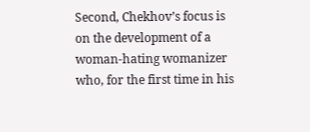Second, Chekhov’s focus is on the development of a woman-hating womanizer who, for the first time in his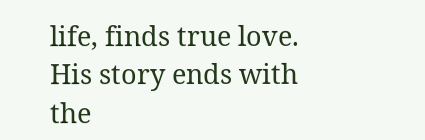life, finds true love. His story ends with the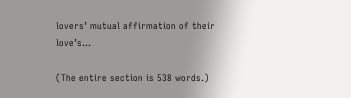lovers’ mutual affirmation of their love’s...

(The entire section is 538 words.)